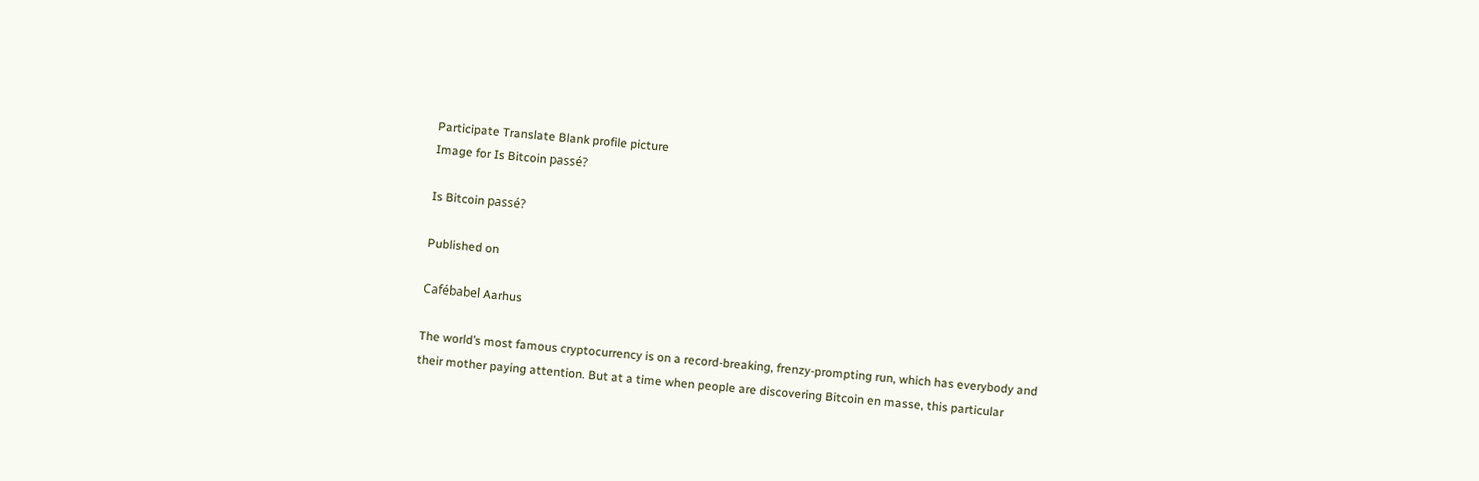Participate Translate Blank profile picture
Image for Is Bitcoin passé?

Is Bitcoin passé?

Published on

Cafébabel Aarhus

The world’s most famous cryptocurrency is on a record-breaking, frenzy-prompting run, which has everybody and their mother paying attention. But at a time when people are discovering Bitcoin en masse, this particular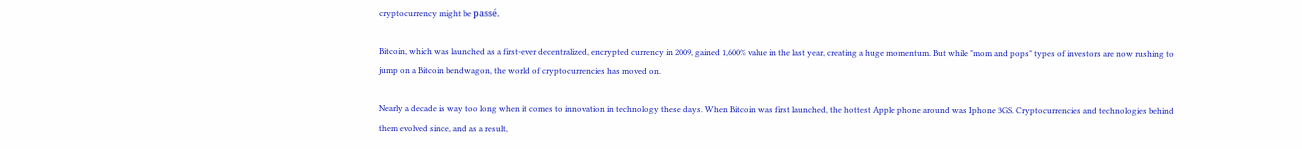cryptocurrency might be passé.

Bitcoin, which was launched as a first-ever decentralized, encrypted currency in 2009, gained 1,600% value in the last year, creating a huge momentum. But while "mom and pops" types of investors are now rushing to jump on a Bitcoin bendwagon, the world of cryptocurrencies has moved on.

Nearly a decade is way too long when it comes to innovation in technology these days. When Bitcoin was first launched, the hottest Apple phone around was Iphone 3GS. Cryptocurrencies and technologies behind them evolved since, and as a result,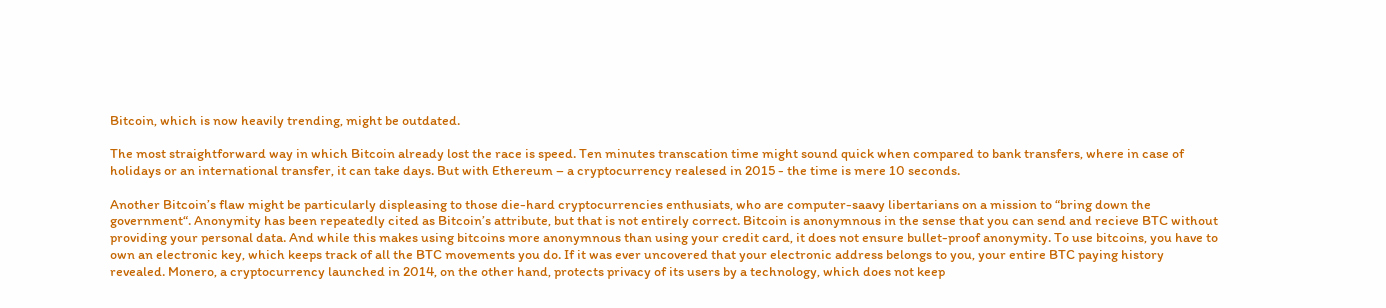Bitcoin, which is now heavily trending, might be outdated.

The most straightforward way in which Bitcoin already lost the race is speed. Ten minutes transcation time might sound quick when compared to bank transfers, where in case of holidays or an international transfer, it can take days. But with Ethereum – a cryptocurrency realesed in 2015 - the time is mere 10 seconds.

Another Bitcoin’s flaw might be particularly displeasing to those die-hard cryptocurrencies enthusiats, who are computer-saavy libertarians on a mission to “bring down the government“. Anonymity has been repeatedly cited as Bitcoin’s attribute, but that is not entirely correct. Bitcoin is anonymnous in the sense that you can send and recieve BTC without providing your personal data. And while this makes using bitcoins more anonymnous than using your credit card, it does not ensure bullet-proof anonymity. To use bitcoins, you have to own an electronic key, which keeps track of all the BTC movements you do. If it was ever uncovered that your electronic address belongs to you, your entire BTC paying history revealed. Monero, a cryptocurrency launched in 2014, on the other hand, protects privacy of its users by a technology, which does not keep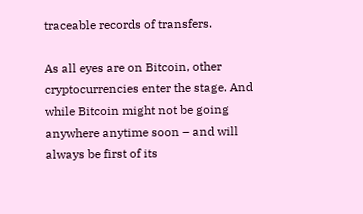traceable records of transfers.

As all eyes are on Bitcoin, other cryptocurrencies enter the stage. And while Bitcoin might not be going anywhere anytime soon – and will always be first of its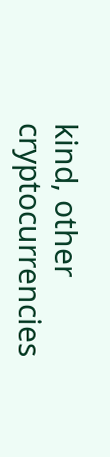kind, other cryptocurrencies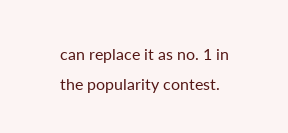can replace it as no. 1 in the popularity contest.